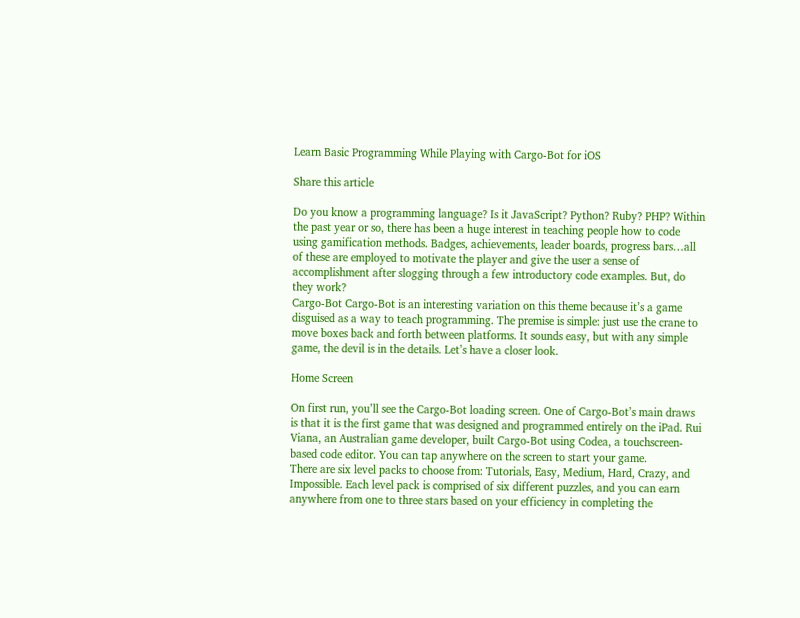Learn Basic Programming While Playing with Cargo-Bot for iOS

Share this article

Do you know a programming language? Is it JavaScript? Python? Ruby? PHP? Within the past year or so, there has been a huge interest in teaching people how to code using gamification methods. Badges, achievements, leader boards, progress bars…all of these are employed to motivate the player and give the user a sense of accomplishment after slogging through a few introductory code examples. But, do they work?
Cargo-Bot Cargo-Bot is an interesting variation on this theme because it’s a game disguised as a way to teach programming. The premise is simple: just use the crane to move boxes back and forth between platforms. It sounds easy, but with any simple game, the devil is in the details. Let’s have a closer look.

Home Screen

On first run, you’ll see the Cargo-Bot loading screen. One of Cargo-Bot’s main draws is that it is the first game that was designed and programmed entirely on the iPad. Rui Viana, an Australian game developer, built Cargo-Bot using Codea, a touchscreen-based code editor. You can tap anywhere on the screen to start your game.
There are six level packs to choose from: Tutorials, Easy, Medium, Hard, Crazy, and Impossible. Each level pack is comprised of six different puzzles, and you can earn anywhere from one to three stars based on your efficiency in completing the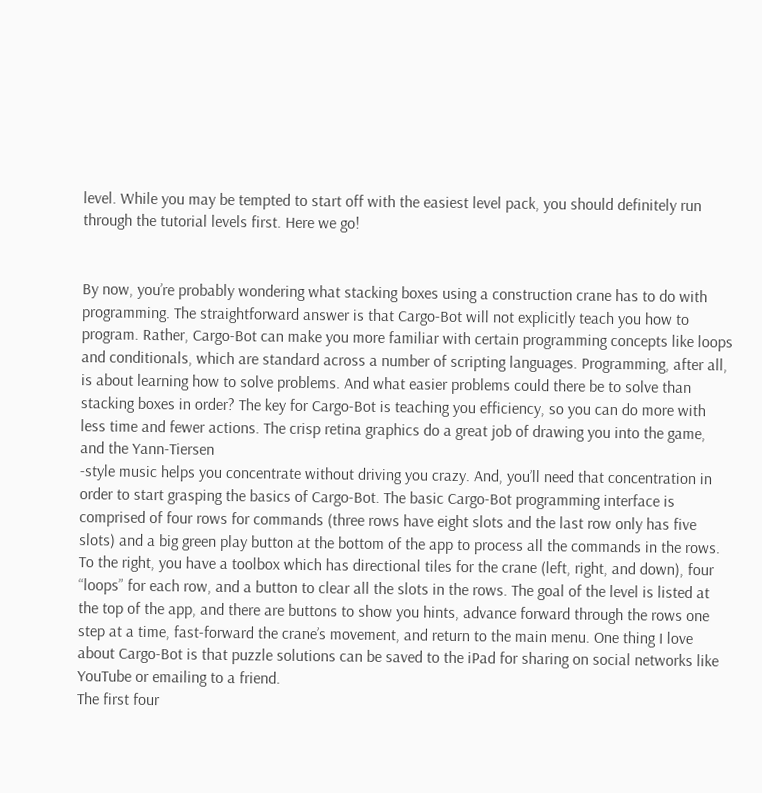level. While you may be tempted to start off with the easiest level pack, you should definitely run through the tutorial levels first. Here we go!


By now, you’re probably wondering what stacking boxes using a construction crane has to do with programming. The straightforward answer is that Cargo-Bot will not explicitly teach you how to program. Rather, Cargo-Bot can make you more familiar with certain programming concepts like loops and conditionals, which are standard across a number of scripting languages. Programming, after all, is about learning how to solve problems. And what easier problems could there be to solve than stacking boxes in order? The key for Cargo-Bot is teaching you efficiency, so you can do more with less time and fewer actions. The crisp retina graphics do a great job of drawing you into the game, and the Yann-Tiersen
-style music helps you concentrate without driving you crazy. And, you’ll need that concentration in order to start grasping the basics of Cargo-Bot. The basic Cargo-Bot programming interface is comprised of four rows for commands (three rows have eight slots and the last row only has five slots) and a big green play button at the bottom of the app to process all the commands in the rows. To the right, you have a toolbox which has directional tiles for the crane (left, right, and down), four “loops” for each row, and a button to clear all the slots in the rows. The goal of the level is listed at the top of the app, and there are buttons to show you hints, advance forward through the rows one step at a time, fast-forward the crane’s movement, and return to the main menu. One thing I love about Cargo-Bot is that puzzle solutions can be saved to the iPad for sharing on social networks like YouTube or emailing to a friend.
The first four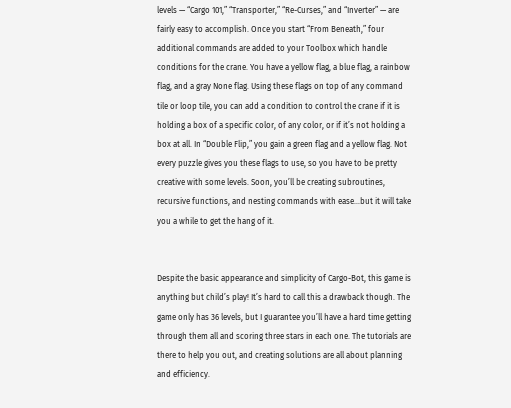levels — “Cargo 101,” “Transporter,” “Re-Curses,” and “Inverter” — are fairly easy to accomplish. Once you start “From Beneath,” four additional commands are added to your Toolbox which handle conditions for the crane. You have a yellow flag, a blue flag, a rainbow flag, and a gray None flag. Using these flags on top of any command tile or loop tile, you can add a condition to control the crane if it is holding a box of a specific color, of any color, or if it’s not holding a box at all. In “Double Flip,” you gain a green flag and a yellow flag. Not every puzzle gives you these flags to use, so you have to be pretty creative with some levels. Soon, you’ll be creating subroutines, recursive functions, and nesting commands with ease…but it will take you a while to get the hang of it.


Despite the basic appearance and simplicity of Cargo-Bot, this game is anything but child’s play! It’s hard to call this a drawback though. The game only has 36 levels, but I guarantee you’ll have a hard time getting through them all and scoring three stars in each one. The tutorials are there to help you out, and creating solutions are all about planning and efficiency.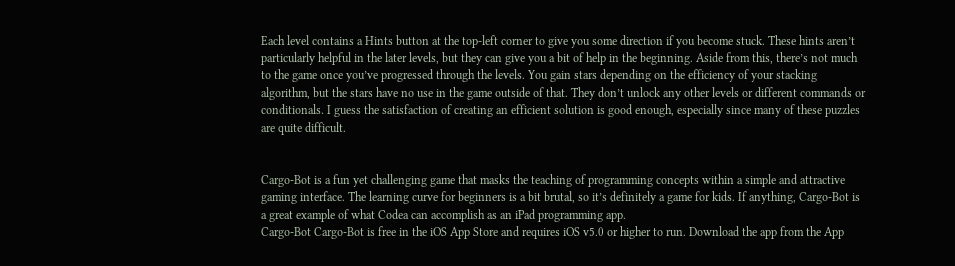Each level contains a Hints button at the top-left corner to give you some direction if you become stuck. These hints aren’t particularly helpful in the later levels, but they can give you a bit of help in the beginning. Aside from this, there’s not much to the game once you’ve progressed through the levels. You gain stars depending on the efficiency of your stacking algorithm, but the stars have no use in the game outside of that. They don’t unlock any other levels or different commands or conditionals. I guess the satisfaction of creating an efficient solution is good enough, especially since many of these puzzles are quite difficult.


Cargo-Bot is a fun yet challenging game that masks the teaching of programming concepts within a simple and attractive gaming interface. The learning curve for beginners is a bit brutal, so it’s definitely a game for kids. If anything, Cargo-Bot is a great example of what Codea can accomplish as an iPad programming app.
Cargo-Bot Cargo-Bot is free in the iOS App Store and requires iOS v5.0 or higher to run. Download the app from the App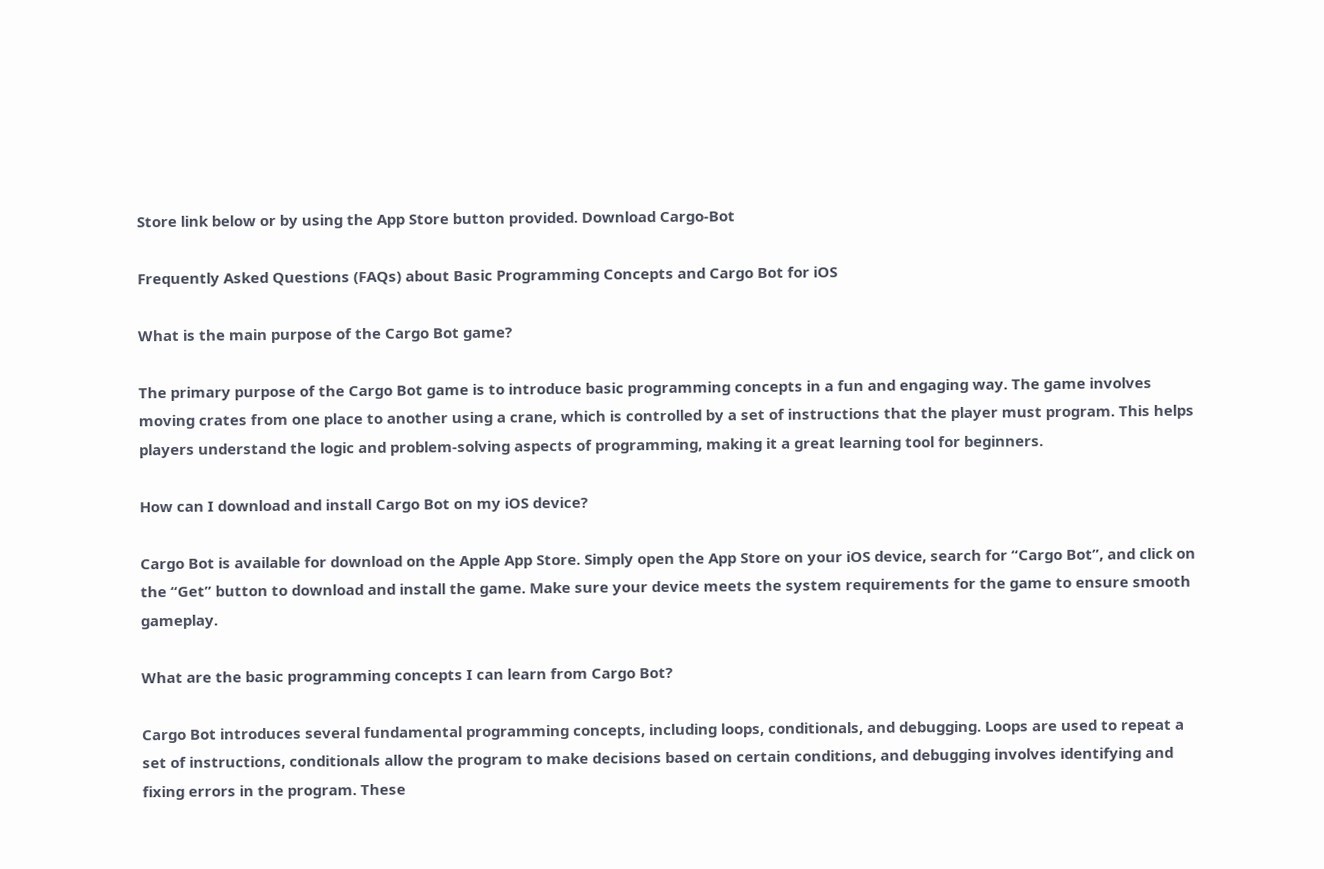Store link below or by using the App Store button provided. Download Cargo-Bot

Frequently Asked Questions (FAQs) about Basic Programming Concepts and Cargo Bot for iOS

What is the main purpose of the Cargo Bot game?

The primary purpose of the Cargo Bot game is to introduce basic programming concepts in a fun and engaging way. The game involves moving crates from one place to another using a crane, which is controlled by a set of instructions that the player must program. This helps players understand the logic and problem-solving aspects of programming, making it a great learning tool for beginners.

How can I download and install Cargo Bot on my iOS device?

Cargo Bot is available for download on the Apple App Store. Simply open the App Store on your iOS device, search for “Cargo Bot”, and click on the “Get” button to download and install the game. Make sure your device meets the system requirements for the game to ensure smooth gameplay.

What are the basic programming concepts I can learn from Cargo Bot?

Cargo Bot introduces several fundamental programming concepts, including loops, conditionals, and debugging. Loops are used to repeat a set of instructions, conditionals allow the program to make decisions based on certain conditions, and debugging involves identifying and fixing errors in the program. These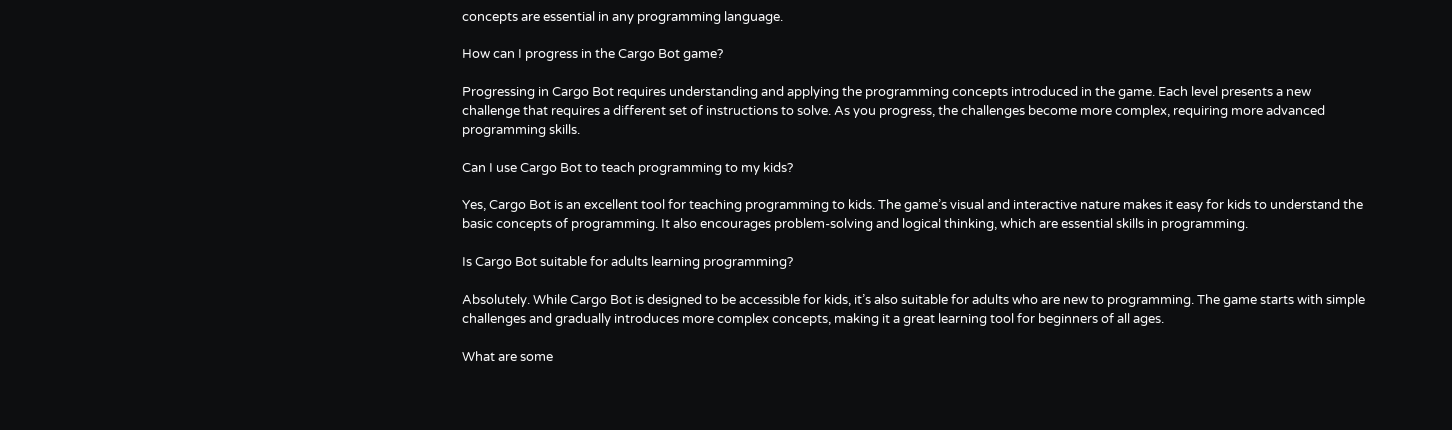concepts are essential in any programming language.

How can I progress in the Cargo Bot game?

Progressing in Cargo Bot requires understanding and applying the programming concepts introduced in the game. Each level presents a new challenge that requires a different set of instructions to solve. As you progress, the challenges become more complex, requiring more advanced programming skills.

Can I use Cargo Bot to teach programming to my kids?

Yes, Cargo Bot is an excellent tool for teaching programming to kids. The game’s visual and interactive nature makes it easy for kids to understand the basic concepts of programming. It also encourages problem-solving and logical thinking, which are essential skills in programming.

Is Cargo Bot suitable for adults learning programming?

Absolutely. While Cargo Bot is designed to be accessible for kids, it’s also suitable for adults who are new to programming. The game starts with simple challenges and gradually introduces more complex concepts, making it a great learning tool for beginners of all ages.

What are some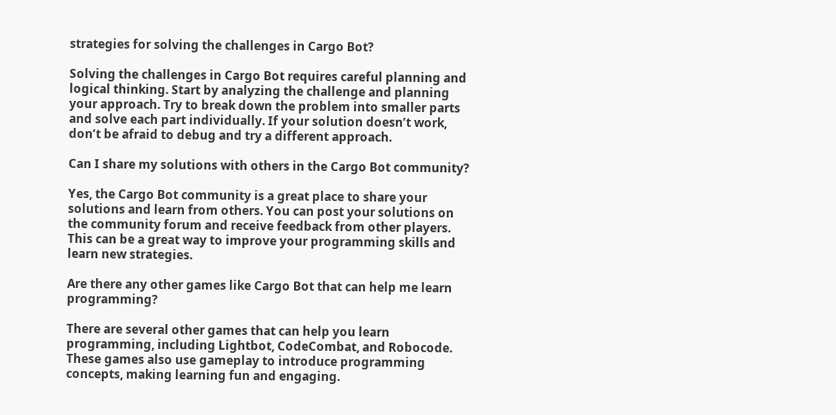strategies for solving the challenges in Cargo Bot?

Solving the challenges in Cargo Bot requires careful planning and logical thinking. Start by analyzing the challenge and planning your approach. Try to break down the problem into smaller parts and solve each part individually. If your solution doesn’t work, don’t be afraid to debug and try a different approach.

Can I share my solutions with others in the Cargo Bot community?

Yes, the Cargo Bot community is a great place to share your solutions and learn from others. You can post your solutions on the community forum and receive feedback from other players. This can be a great way to improve your programming skills and learn new strategies.

Are there any other games like Cargo Bot that can help me learn programming?

There are several other games that can help you learn programming, including Lightbot, CodeCombat, and Robocode. These games also use gameplay to introduce programming concepts, making learning fun and engaging.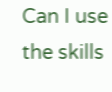Can I use the skills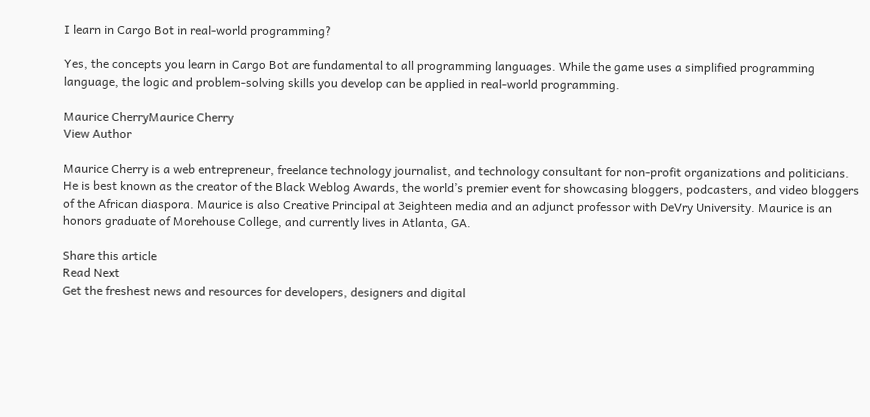I learn in Cargo Bot in real-world programming?

Yes, the concepts you learn in Cargo Bot are fundamental to all programming languages. While the game uses a simplified programming language, the logic and problem-solving skills you develop can be applied in real-world programming.

Maurice CherryMaurice Cherry
View Author

Maurice Cherry is a web entrepreneur, freelance technology journalist, and technology consultant for non-profit organizations and politicians. He is best known as the creator of the Black Weblog Awards, the world’s premier event for showcasing bloggers, podcasters, and video bloggers of the African diaspora. Maurice is also Creative Principal at 3eighteen media and an adjunct professor with DeVry University. Maurice is an honors graduate of Morehouse College, and currently lives in Atlanta, GA.

Share this article
Read Next
Get the freshest news and resources for developers, designers and digital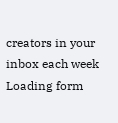creators in your inbox each week
Loading form